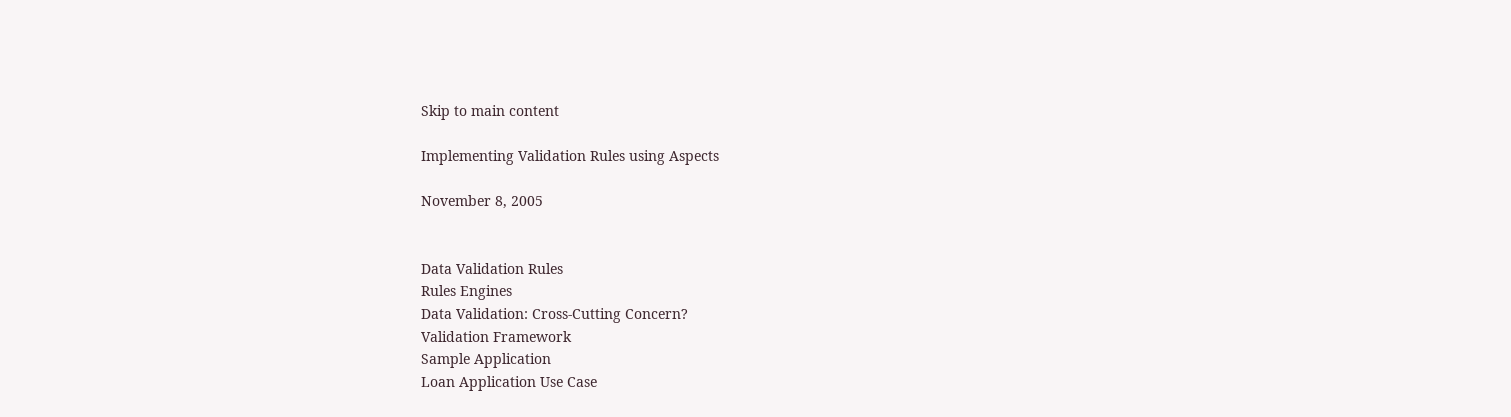Skip to main content

Implementing Validation Rules using Aspects

November 8, 2005


Data Validation Rules
Rules Engines
Data Validation: Cross-Cutting Concern?
Validation Framework
Sample Application
Loan Application Use Case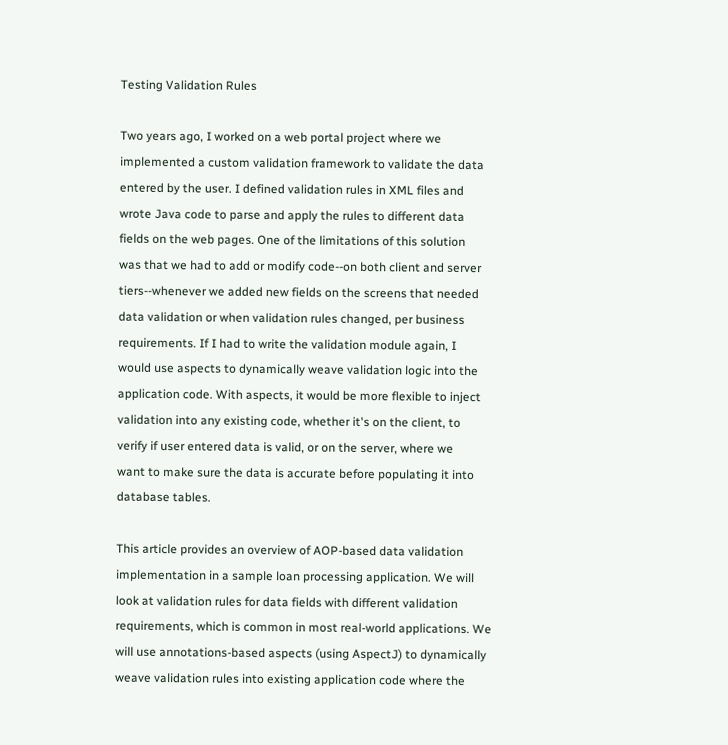Testing Validation Rules

Two years ago, I worked on a web portal project where we
implemented a custom validation framework to validate the data
entered by the user. I defined validation rules in XML files and
wrote Java code to parse and apply the rules to different data
fields on the web pages. One of the limitations of this solution
was that we had to add or modify code--on both client and server
tiers--whenever we added new fields on the screens that needed
data validation or when validation rules changed, per business
requirements. If I had to write the validation module again, I
would use aspects to dynamically weave validation logic into the
application code. With aspects, it would be more flexible to inject
validation into any existing code, whether it's on the client, to
verify if user entered data is valid, or on the server, where we
want to make sure the data is accurate before populating it into
database tables.

This article provides an overview of AOP-based data validation
implementation in a sample loan processing application. We will
look at validation rules for data fields with different validation
requirements, which is common in most real-world applications. We
will use annotations-based aspects (using AspectJ) to dynamically
weave validation rules into existing application code where the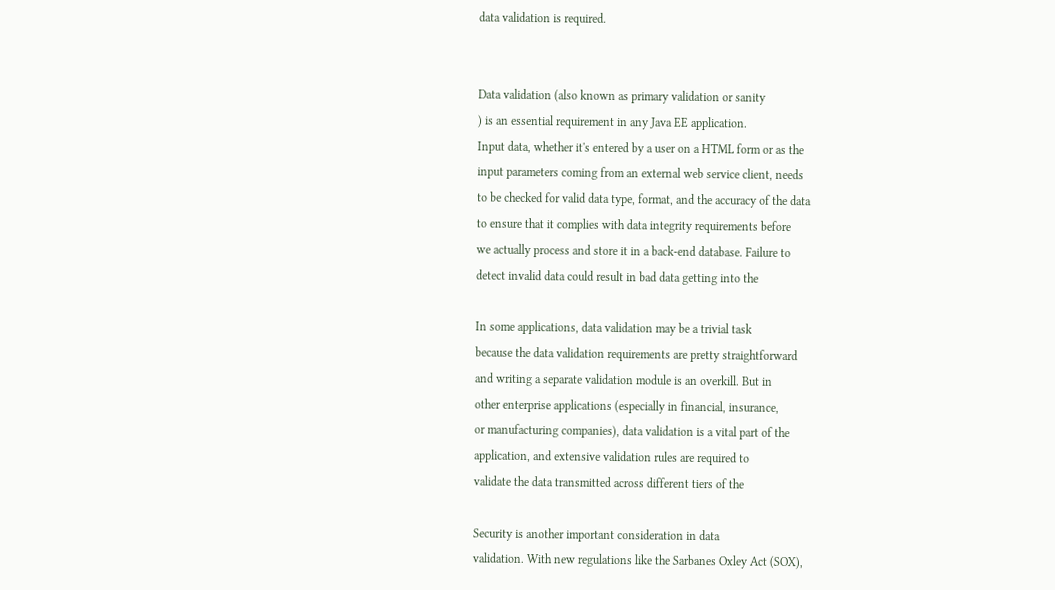data validation is required.


Data validation (also known as primary validation or sanity
) is an essential requirement in any Java EE application.
Input data, whether it's entered by a user on a HTML form or as the
input parameters coming from an external web service client, needs
to be checked for valid data type, format, and the accuracy of the data
to ensure that it complies with data integrity requirements before
we actually process and store it in a back-end database. Failure to
detect invalid data could result in bad data getting into the

In some applications, data validation may be a trivial task
because the data validation requirements are pretty straightforward
and writing a separate validation module is an overkill. But in
other enterprise applications (especially in financial, insurance,
or manufacturing companies), data validation is a vital part of the
application, and extensive validation rules are required to
validate the data transmitted across different tiers of the

Security is another important consideration in data
validation. With new regulations like the Sarbanes Oxley Act (SOX),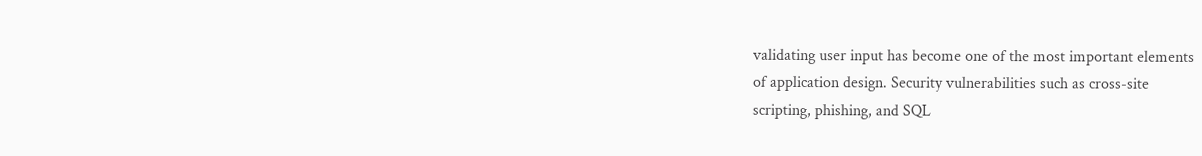validating user input has become one of the most important elements
of application design. Security vulnerabilities such as cross-site
scripting, phishing, and SQL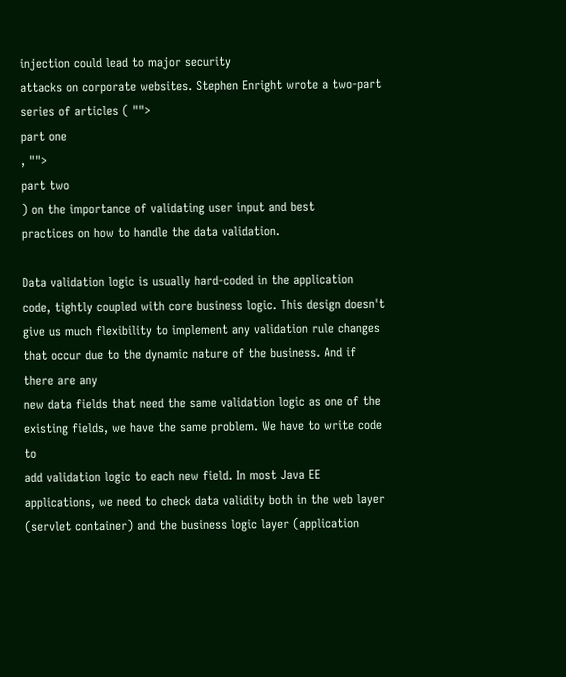injection could lead to major security
attacks on corporate websites. Stephen Enright wrote a two-part
series of articles ( "">
part one
, "">
part two
) on the importance of validating user input and best
practices on how to handle the data validation.

Data validation logic is usually hard-coded in the application
code, tightly coupled with core business logic. This design doesn't
give us much flexibility to implement any validation rule changes
that occur due to the dynamic nature of the business. And if there are any
new data fields that need the same validation logic as one of the
existing fields, we have the same problem. We have to write code to
add validation logic to each new field. In most Java EE
applications, we need to check data validity both in the web layer
(servlet container) and the business logic layer (application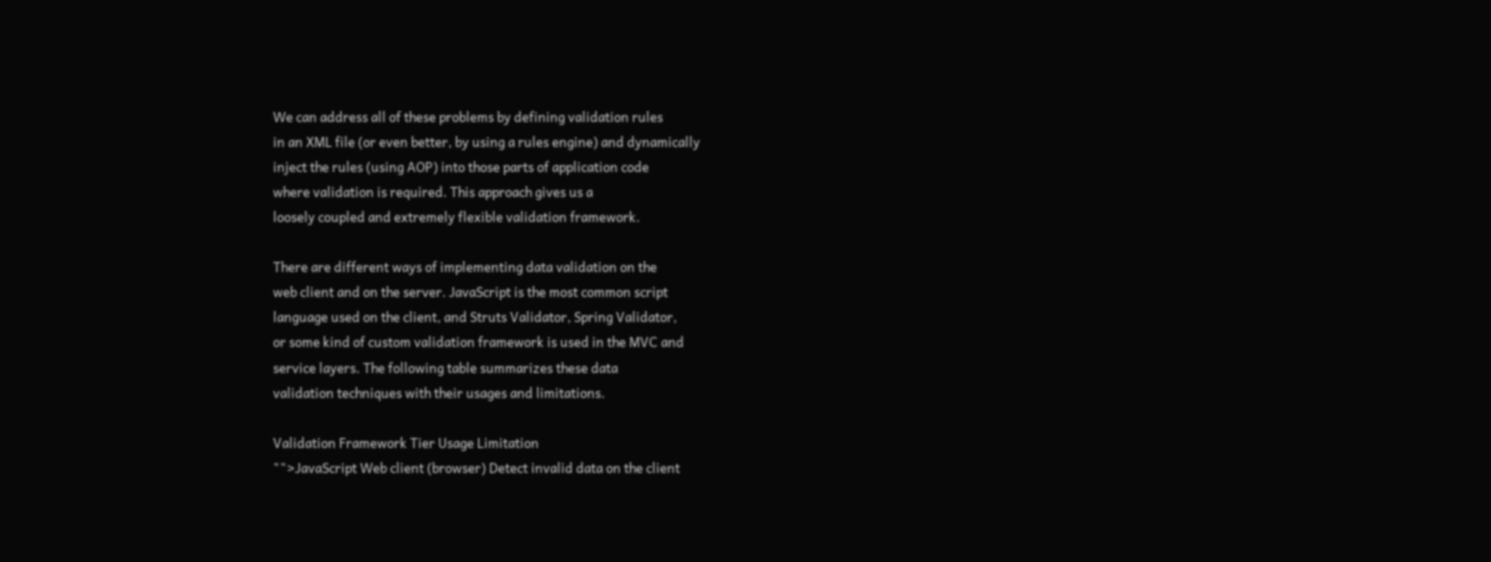We can address all of these problems by defining validation rules
in an XML file (or even better, by using a rules engine) and dynamically
inject the rules (using AOP) into those parts of application code
where validation is required. This approach gives us a
loosely coupled and extremely flexible validation framework.

There are different ways of implementing data validation on the
web client and on the server. JavaScript is the most common script
language used on the client, and Struts Validator, Spring Validator,
or some kind of custom validation framework is used in the MVC and
service layers. The following table summarizes these data
validation techniques with their usages and limitations.

Validation Framework Tier Usage Limitation
"">JavaScript Web client (browser) Detect invalid data on the client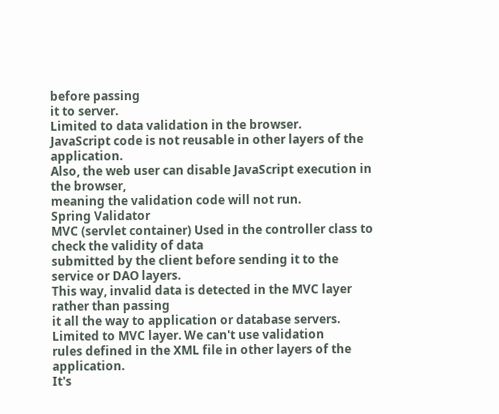before passing
it to server.
Limited to data validation in the browser.
JavaScript code is not reusable in other layers of the application.
Also, the web user can disable JavaScript execution in the browser,
meaning the validation code will not run.
Spring Validator
MVC (servlet container) Used in the controller class to check the validity of data
submitted by the client before sending it to the service or DAO layers.
This way, invalid data is detected in the MVC layer rather than passing
it all the way to application or database servers.
Limited to MVC layer. We can't use validation
rules defined in the XML file in other layers of the application.
It's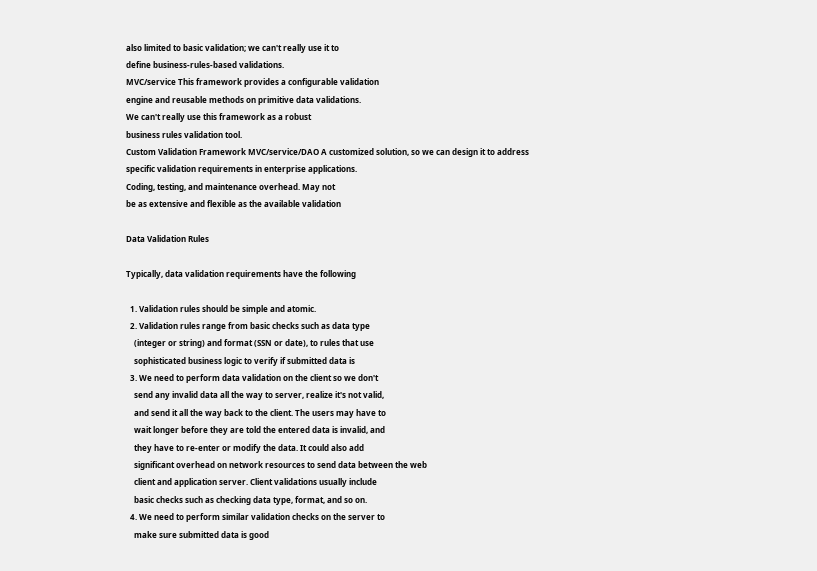also limited to basic validation; we can't really use it to
define business-rules-based validations.
MVC/service This framework provides a configurable validation
engine and reusable methods on primitive data validations.
We can't really use this framework as a robust
business rules validation tool.
Custom Validation Framework MVC/service/DAO A customized solution, so we can design it to address
specific validation requirements in enterprise applications.
Coding, testing, and maintenance overhead. May not
be as extensive and flexible as the available validation

Data Validation Rules

Typically, data validation requirements have the following

  1. Validation rules should be simple and atomic.
  2. Validation rules range from basic checks such as data type
    (integer or string) and format (SSN or date), to rules that use
    sophisticated business logic to verify if submitted data is
  3. We need to perform data validation on the client so we don't
    send any invalid data all the way to server, realize it's not valid,
    and send it all the way back to the client. The users may have to
    wait longer before they are told the entered data is invalid, and
    they have to re-enter or modify the data. It could also add
    significant overhead on network resources to send data between the web
    client and application server. Client validations usually include
    basic checks such as checking data type, format, and so on.
  4. We need to perform similar validation checks on the server to
    make sure submitted data is good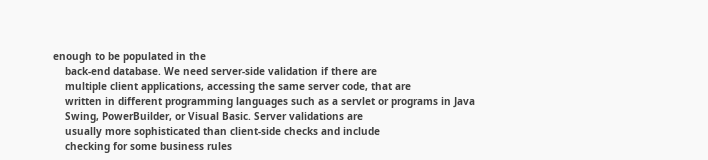enough to be populated in the
    back-end database. We need server-side validation if there are
    multiple client applications, accessing the same server code, that are
    written in different programming languages such as a servlet or programs in Java
    Swing, PowerBuilder, or Visual Basic. Server validations are
    usually more sophisticated than client-side checks and include
    checking for some business rules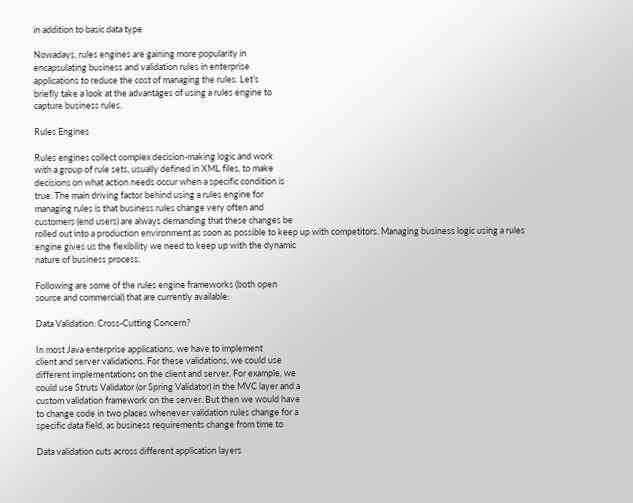in addition to basic data type

Nowadays, rules engines are gaining more popularity in
encapsulating business and validation rules in enterprise
applications to reduce the cost of managing the rules. Let's
briefly take a look at the advantages of using a rules engine to
capture business rules.

Rules Engines

Rules engines collect complex decision-making logic and work
with a group of rule sets, usually defined in XML files, to make
decisions on what action needs occur when a specific condition is
true. The main driving factor behind using a rules engine for
managing rules is that business rules change very often and
customers (end users) are always demanding that these changes be
rolled out into a production environment as soon as possible to keep up with competitors. Managing business logic using a rules
engine gives us the flexibility we need to keep up with the dynamic
nature of business process.

Following are some of the rules engine frameworks (both open
source and commercial) that are currently available:

Data Validation: Cross-Cutting Concern?

In most Java enterprise applications, we have to implement
client and server validations. For these validations, we could use
different implementations on the client and server. For example, we
could use Struts Validator (or Spring Validator) in the MVC layer and a
custom validation framework on the server. But then we would have
to change code in two places whenever validation rules change for a
specific data field, as business requirements change from time to

Data validation cuts across different application layers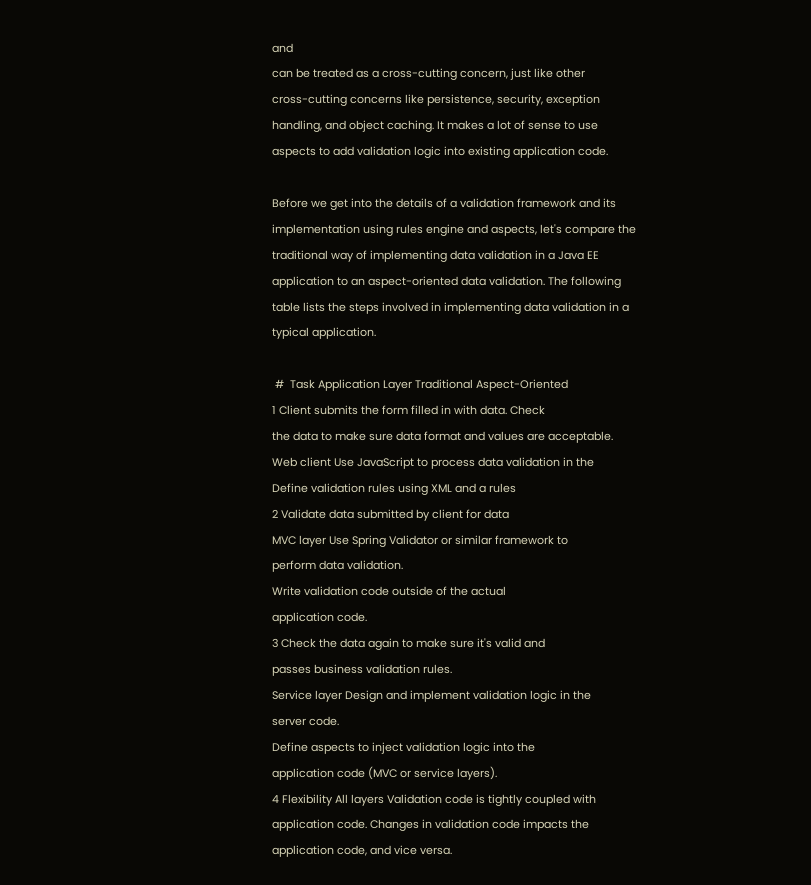and
can be treated as a cross-cutting concern, just like other
cross-cutting concerns like persistence, security, exception
handling, and object caching. It makes a lot of sense to use
aspects to add validation logic into existing application code.

Before we get into the details of a validation framework and its
implementation using rules engine and aspects, let's compare the
traditional way of implementing data validation in a Java EE
application to an aspect-oriented data validation. The following
table lists the steps involved in implementing data validation in a
typical application.

 #  Task Application Layer Traditional Aspect-Oriented
1 Client submits the form filled in with data. Check
the data to make sure data format and values are acceptable.
Web client Use JavaScript to process data validation in the
Define validation rules using XML and a rules
2 Validate data submitted by client for data
MVC layer Use Spring Validator or similar framework to
perform data validation.
Write validation code outside of the actual
application code.
3 Check the data again to make sure it's valid and
passes business validation rules.
Service layer Design and implement validation logic in the
server code.
Define aspects to inject validation logic into the
application code (MVC or service layers).
4 Flexibility All layers Validation code is tightly coupled with
application code. Changes in validation code impacts the
application code, and vice versa.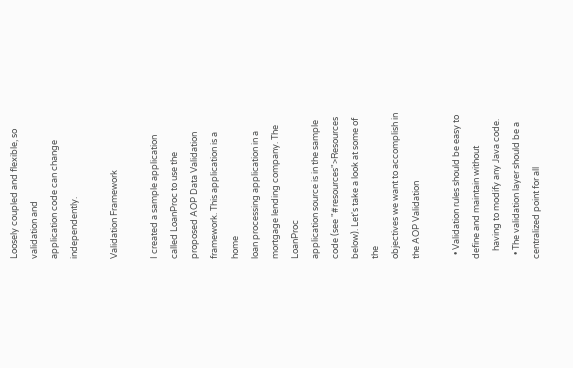Loosely coupled and flexible, so validation and
application code can change independently.

Validation Framework

I created a sample application called LoanProc to use the
proposed AOP Data Validation framework. This application is a home
loan processing application in a mortgage lending company. The LoanProc
application source is in the sample code (see "#resources">Resources below). Let's take a look at some of the
objectives we want to accomplish in the AOP Validation

  • Validation rules should be easy to define and maintain without
    having to modify any Java code.
  • The validation layer should be a centralized point for all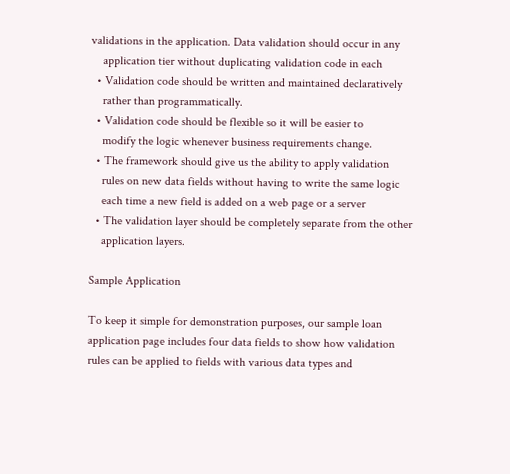validations in the application. Data validation should occur in any
    application tier without duplicating validation code in each
  • Validation code should be written and maintained declaratively
    rather than programmatically.
  • Validation code should be flexible so it will be easier to
    modify the logic whenever business requirements change.
  • The framework should give us the ability to apply validation
    rules on new data fields without having to write the same logic
    each time a new field is added on a web page or a server
  • The validation layer should be completely separate from the other
    application layers.

Sample Application

To keep it simple for demonstration purposes, our sample loan
application page includes four data fields to show how validation
rules can be applied to fields with various data types and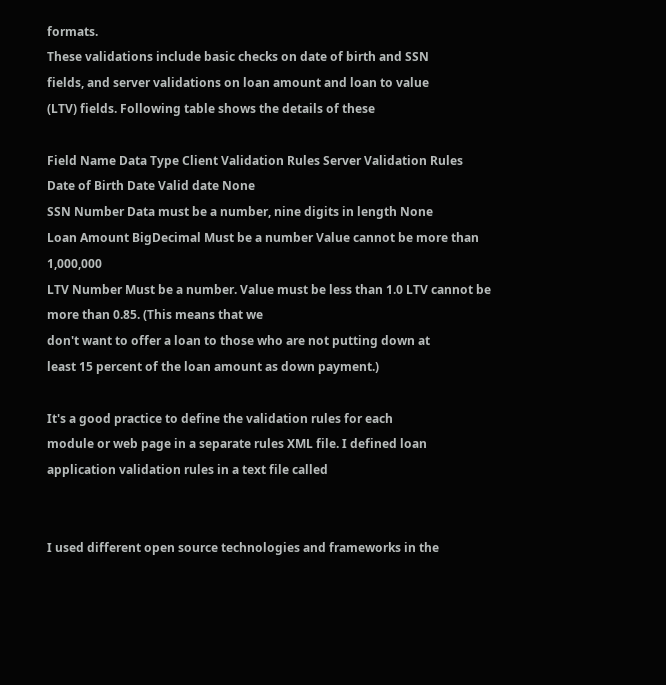formats.
These validations include basic checks on date of birth and SSN
fields, and server validations on loan amount and loan to value
(LTV) fields. Following table shows the details of these

Field Name Data Type Client Validation Rules Server Validation Rules
Date of Birth Date Valid date None
SSN Number Data must be a number, nine digits in length None
Loan Amount BigDecimal Must be a number Value cannot be more than 1,000,000
LTV Number Must be a number. Value must be less than 1.0 LTV cannot be more than 0.85. (This means that we
don't want to offer a loan to those who are not putting down at
least 15 percent of the loan amount as down payment.)

It's a good practice to define the validation rules for each
module or web page in a separate rules XML file. I defined loan
application validation rules in a text file called


I used different open source technologies and frameworks in the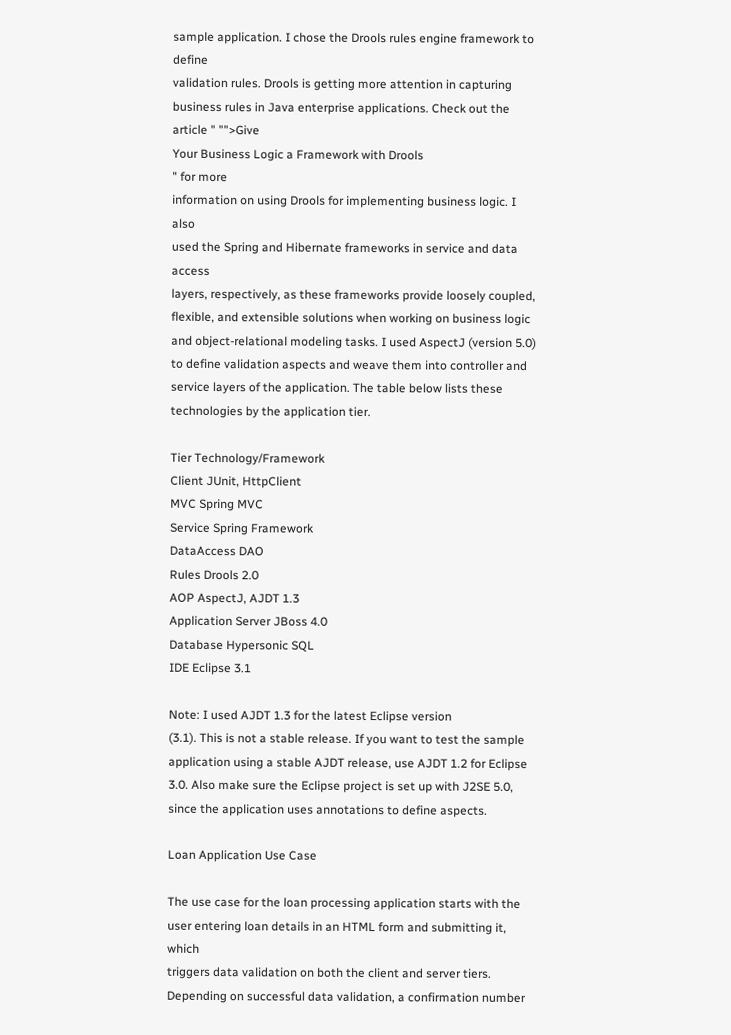sample application. I chose the Drools rules engine framework to define
validation rules. Drools is getting more attention in capturing
business rules in Java enterprise applications. Check out the
article " "">Give
Your Business Logic a Framework with Drools
" for more
information on using Drools for implementing business logic. I also
used the Spring and Hibernate frameworks in service and data access
layers, respectively, as these frameworks provide loosely coupled,
flexible, and extensible solutions when working on business logic
and object-relational modeling tasks. I used AspectJ (version 5.0)
to define validation aspects and weave them into controller and
service layers of the application. The table below lists these
technologies by the application tier.

Tier Technology/Framework
Client JUnit, HttpClient
MVC Spring MVC
Service Spring Framework
DataAccess DAO
Rules Drools 2.0
AOP AspectJ, AJDT 1.3
Application Server JBoss 4.0
Database Hypersonic SQL
IDE Eclipse 3.1

Note: I used AJDT 1.3 for the latest Eclipse version
(3.1). This is not a stable release. If you want to test the sample
application using a stable AJDT release, use AJDT 1.2 for Eclipse
3.0. Also make sure the Eclipse project is set up with J2SE 5.0,
since the application uses annotations to define aspects.

Loan Application Use Case

The use case for the loan processing application starts with the
user entering loan details in an HTML form and submitting it, which
triggers data validation on both the client and server tiers.
Depending on successful data validation, a confirmation number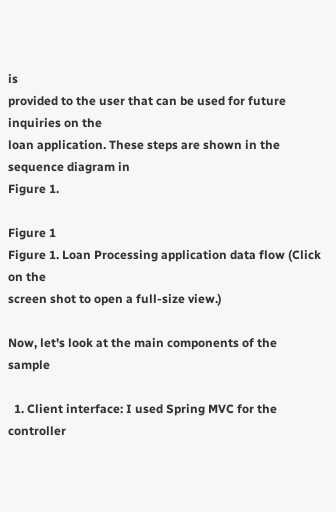is
provided to the user that can be used for future inquiries on the
loan application. These steps are shown in the sequence diagram in
Figure 1.

Figure 1
Figure 1. Loan Processing application data flow (Click on the
screen shot to open a full-size view.)

Now, let's look at the main components of the sample

  1. Client interface: I used Spring MVC for the controller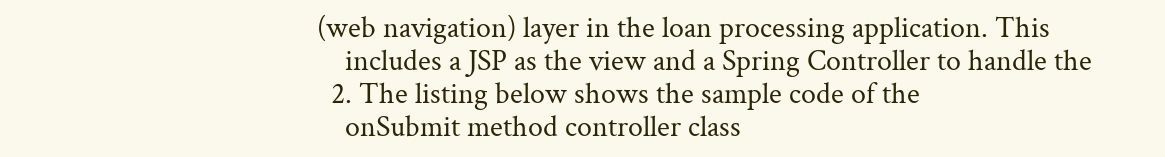(web navigation) layer in the loan processing application. This
    includes a JSP as the view and a Spring Controller to handle the
  2. The listing below shows the sample code of the
    onSubmit method controller class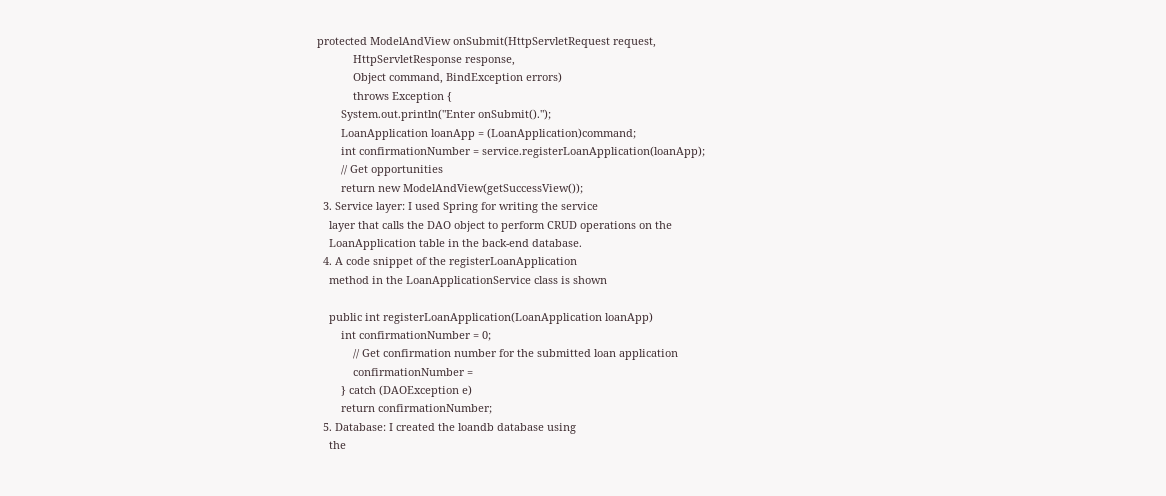protected ModelAndView onSubmit(HttpServletRequest request,
            HttpServletResponse response,
            Object command, BindException errors)
            throws Exception {
        System.out.println("Enter onSubmit().");
        LoanApplication loanApp = (LoanApplication)command;
        int confirmationNumber = service.registerLoanApplication(loanApp);
        // Get opportunities
        return new ModelAndView(getSuccessView());
  3. Service layer: I used Spring for writing the service
    layer that calls the DAO object to perform CRUD operations on the
    LoanApplication table in the back-end database.
  4. A code snippet of the registerLoanApplication
    method in the LoanApplicationService class is shown

    public int registerLoanApplication(LoanApplication loanApp)
        int confirmationNumber = 0;
            // Get confirmation number for the submitted loan application
            confirmationNumber =
        } catch (DAOException e)
        return confirmationNumber;
  5. Database: I created the loandb database using
    the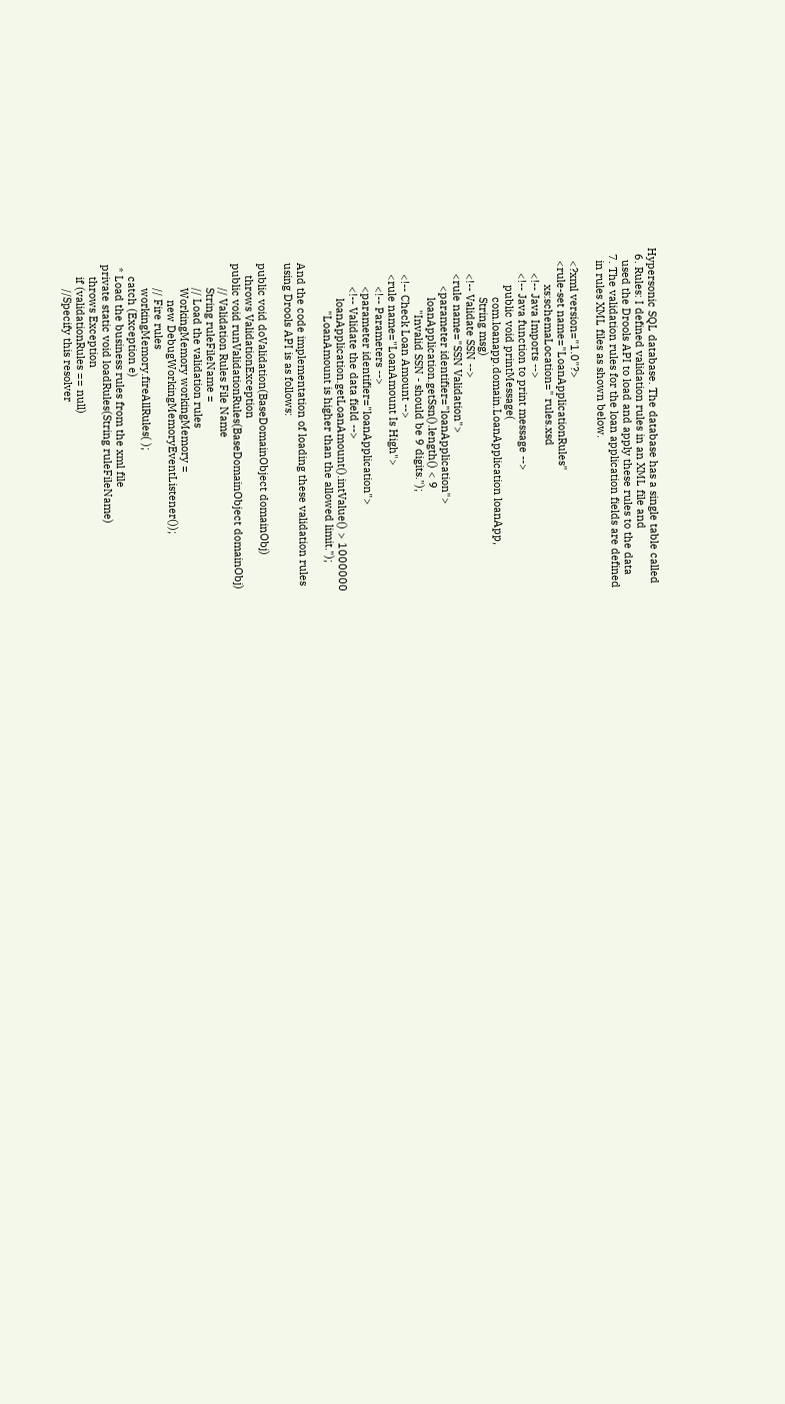Hypersonic SQL database. The database has a single table called
  6. Rules: I defined validation rules in an XML file and
    used the Drools API to load and apply these rules to the data
  7. The validation rules for the loan application fields are defined
    in rules XML files as shown below.

    <?xml version="1.0"?>
    <rule-set name="LoanApplicationRules"
            xs:schemaLocation=" rules.xsd
        <!-- Java Imports -->
        <!-- Java function to print message -->
            public void printMessage(
                com.loanapp.domain.LoanApplication loanApp,
                String msg)
        <!-- Validate SSN -->
        <rule name="SSN Validation">
            <parameter identifier="loanApplication">
                loanApplication.getSsn().length() < 9
                    "Invalid SSN - should be 9 digits.");
        <!-- Check Loan Amount -->
        <rule name="LoanAmount Is High">
            <!-- Parameters -->
            <parameter identifier="loanApplication">
            <!-- Validate the data field -->
                loanApplication.getLoanAmount().intValue() > 1000000
                    "LoanAmount is higher than the allowed limit.");

    And the code implementation of loading these validation rules
    using Drools API is as follows:

    public void doValidation(BaseDomainObject domainObj)
        throws ValidationException
    public void runValidationRules(BaseDomainObject domainObj)
            // Validation Rules File Name
            String ruleFileName =
            // Load the validation rules
            WorkingMemory workingMemory =
                new DebugWorkingMemoryEventListener());
            // Fire rules
            workingMemory.fireAllRules( );
        catch (Exception e)
     * Load the business rules from the xml file
    private static void loadRules(String ruleFileName)
        throws Exception
        if (validationRules == null)
            //Specify this resolver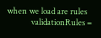when we load are rules
            validationRules =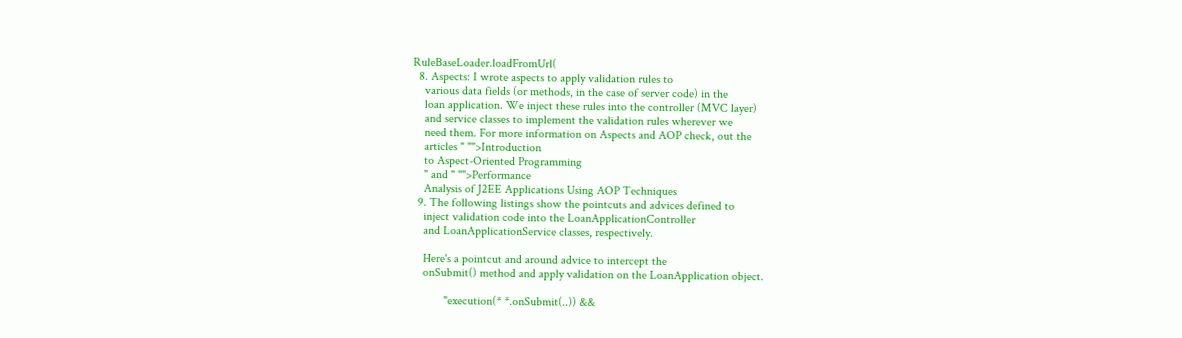RuleBaseLoader.loadFromUrl(
  8. Aspects: I wrote aspects to apply validation rules to
    various data fields (or methods, in the case of server code) in the
    loan application. We inject these rules into the controller (MVC layer)
    and service classes to implement the validation rules wherever we
    need them. For more information on Aspects and AOP check, out the
    articles " "">Introduction
    to Aspect-Oriented Programming
    " and " "">Performance
    Analysis of J2EE Applications Using AOP Techniques
  9. The following listings show the pointcuts and advices defined to
    inject validation code into the LoanApplicationController
    and LoanApplicationService classes, respectively.

    Here's a pointcut and around advice to intercept the
    onSubmit() method and apply validation on the LoanApplication object.

           "execution(* *.onSubmit(..)) &&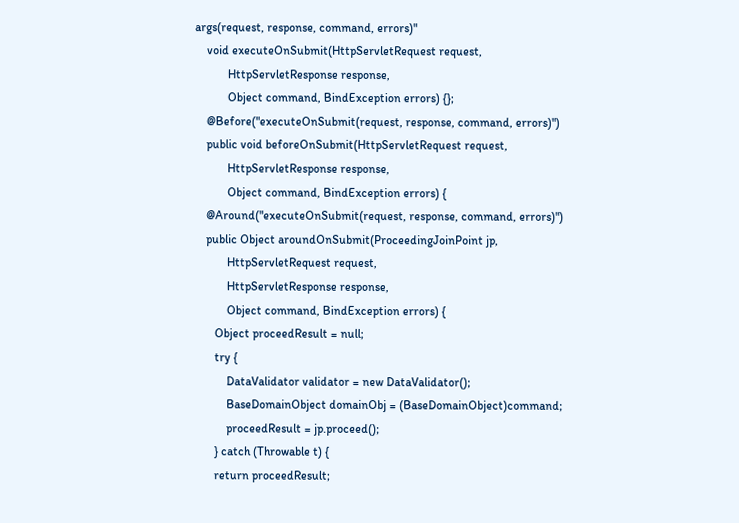args(request, response, command, errors)"
    void executeOnSubmit(HttpServletRequest request,
           HttpServletResponse response,
           Object command, BindException errors) {};
    @Before("executeOnSubmit(request, response, command, errors)")
    public void beforeOnSubmit(HttpServletRequest request,
           HttpServletResponse response,
           Object command, BindException errors) {
    @Around("executeOnSubmit(request, response, command, errors)")
    public Object aroundOnSubmit(ProceedingJoinPoint jp,
           HttpServletRequest request,
           HttpServletResponse response,
           Object command, BindException errors) {
       Object proceedResult = null;
       try {
           DataValidator validator = new DataValidator();
           BaseDomainObject domainObj = (BaseDomainObject)command;
           proceedResult = jp.proceed();
       } catch (Throwable t) {
       return proceedResult;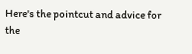Here's the pointcut and advice for the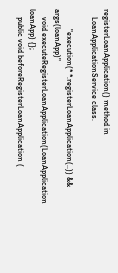registerLoanApplication() method in
    LoanApplicationService class.

          "execution(* *.registerLoanApplication(..)) && args(loanApp)"
    void executeRegisterLoanApplication(LoanApplication loanApp) {};
    public void beforeRegisterLoanApplication (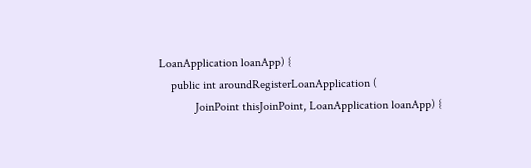LoanApplication loanApp) {
    public int aroundRegisterLoanApplication (
            JoinPoint thisJoinPoint, LoanApplication loanApp) {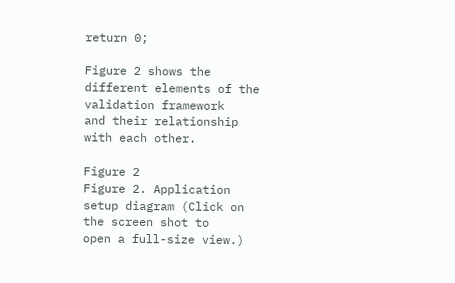return 0;

Figure 2 shows the different elements of the validation framework
and their relationship with each other.

Figure 2
Figure 2. Application setup diagram (Click on the screen shot to
open a full-size view.)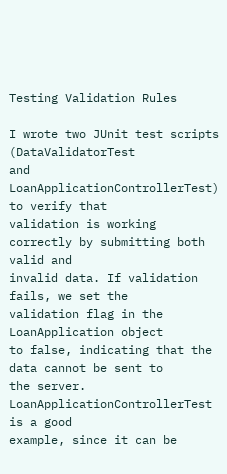Testing Validation Rules

I wrote two JUnit test scripts (DataValidatorTest
and LoanApplicationControllerTest) to verify that
validation is working correctly by submitting both valid and
invalid data. If validation fails, we set the
validation flag in the LoanApplication object
to false, indicating that the data cannot be sent to
the server. LoanApplicationControllerTest is a good
example, since it can be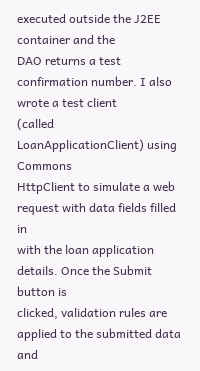executed outside the J2EE container and the
DAO returns a test confirmation number. I also wrote a test client
(called LoanApplicationClient) using Commons
HttpClient to simulate a web request with data fields filled in
with the loan application details. Once the Submit button is
clicked, validation rules are applied to the submitted data and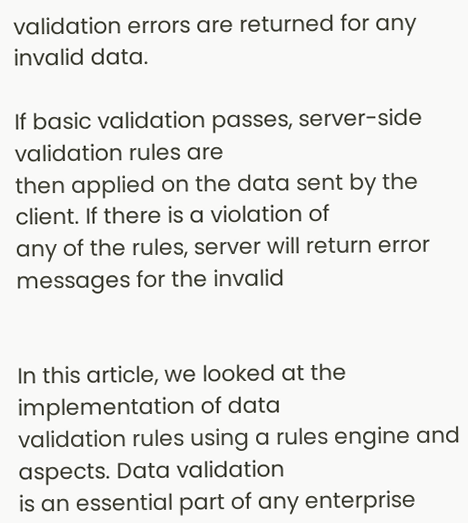validation errors are returned for any invalid data.

If basic validation passes, server-side validation rules are
then applied on the data sent by the client. If there is a violation of
any of the rules, server will return error messages for the invalid


In this article, we looked at the implementation of data
validation rules using a rules engine and aspects. Data validation
is an essential part of any enterprise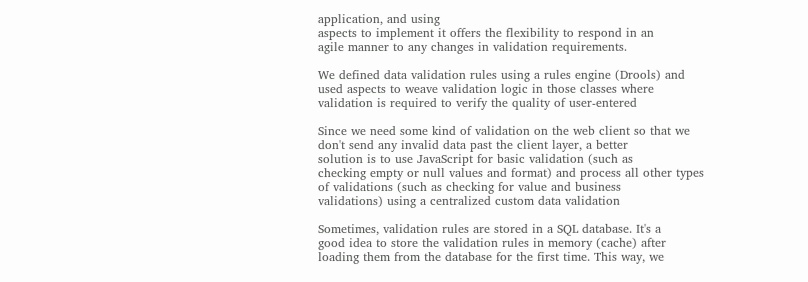application, and using
aspects to implement it offers the flexibility to respond in an
agile manner to any changes in validation requirements.

We defined data validation rules using a rules engine (Drools) and
used aspects to weave validation logic in those classes where
validation is required to verify the quality of user-entered

Since we need some kind of validation on the web client so that we
don't send any invalid data past the client layer, a better
solution is to use JavaScript for basic validation (such as
checking empty or null values and format) and process all other types
of validations (such as checking for value and business
validations) using a centralized custom data validation

Sometimes, validation rules are stored in a SQL database. It's a
good idea to store the validation rules in memory (cache) after
loading them from the database for the first time. This way, we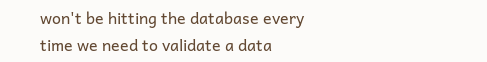won't be hitting the database every time we need to validate a data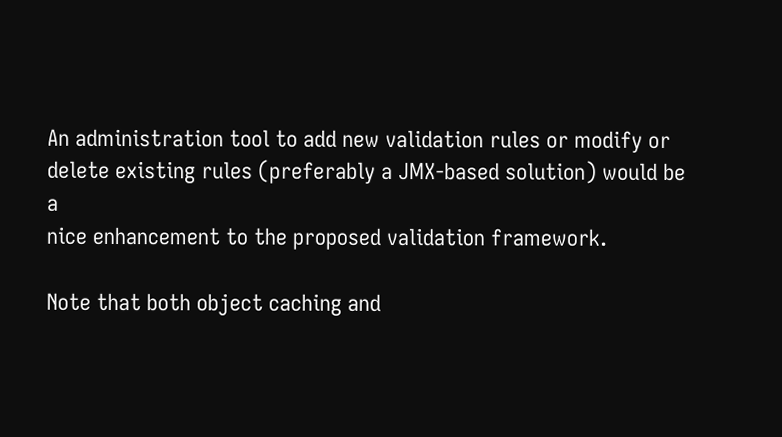An administration tool to add new validation rules or modify or
delete existing rules (preferably a JMX-based solution) would be a
nice enhancement to the proposed validation framework.

Note that both object caching and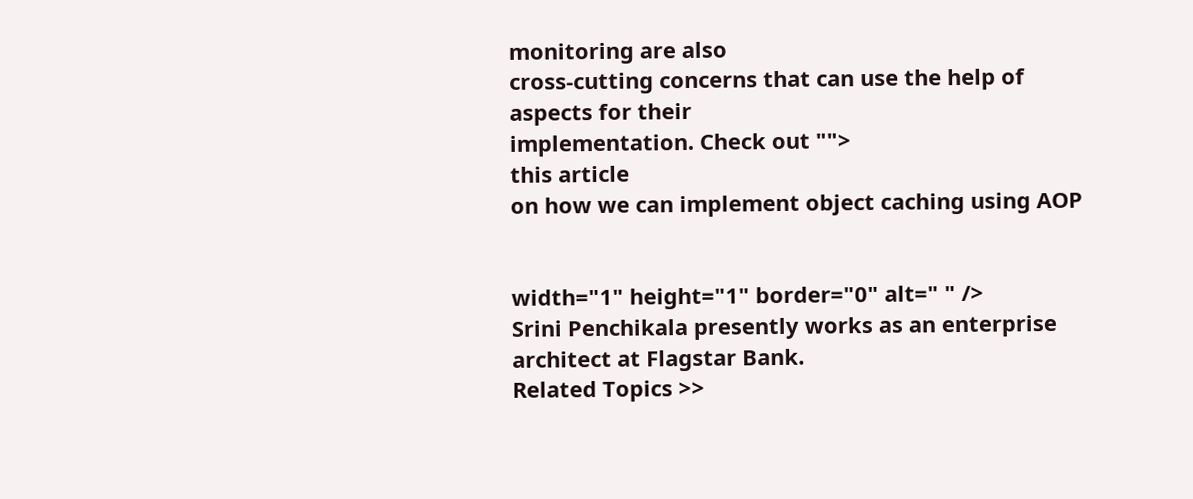monitoring are also
cross-cutting concerns that can use the help of aspects for their
implementation. Check out "">
this article
on how we can implement object caching using AOP


width="1" height="1" border="0" alt=" " />
Srini Penchikala presently works as an enterprise architect at Flagstar Bank.
Related Topics >>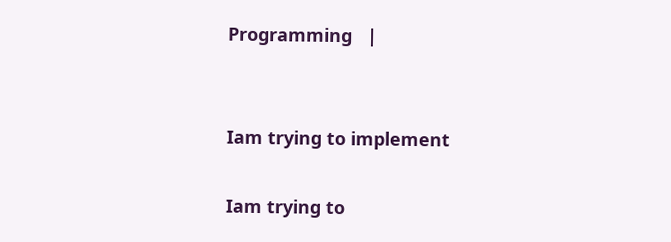Programming   |


Iam trying to implement

Iam trying to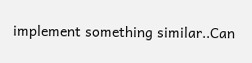implement something similar..Can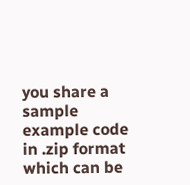you share a sample example code in .zip format which can be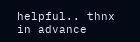helpful.. thnx in advance